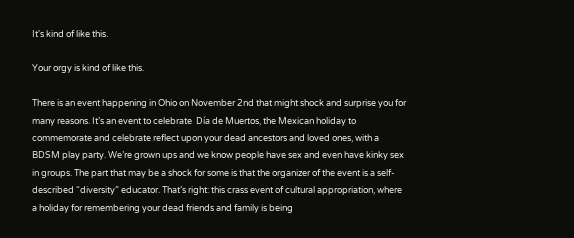It's kind of like this.

Your orgy is kind of like this.

There is an event happening in Ohio on November 2nd that might shock and surprise you for many reasons. It’s an event to celebrate  Día de Muertos, the Mexican holiday to commemorate and celebrate reflect upon your dead ancestors and loved ones, with a BDSM play party. We’re grown ups and we know people have sex and even have kinky sex in groups. The part that may be a shock for some is that the organizer of the event is a self-described “diversity” educator. That’s right: this crass event of cultural appropriation, where a holiday for remembering your dead friends and family is being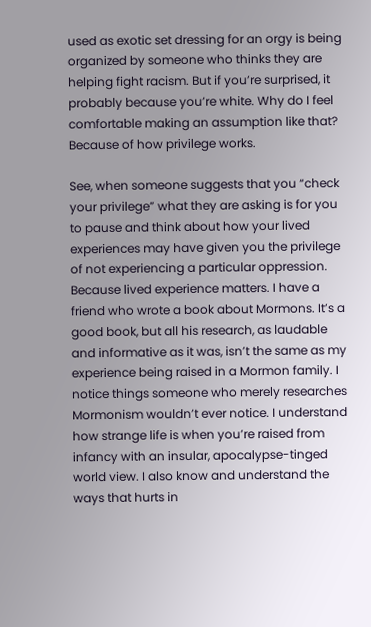used as exotic set dressing for an orgy is being organized by someone who thinks they are helping fight racism. But if you’re surprised, it probably because you’re white. Why do I feel comfortable making an assumption like that? Because of how privilege works.

See, when someone suggests that you “check your privilege” what they are asking is for you to pause and think about how your lived experiences may have given you the privilege of not experiencing a particular oppression. Because lived experience matters. I have a friend who wrote a book about Mormons. It’s a good book, but all his research, as laudable and informative as it was, isn’t the same as my experience being raised in a Mormon family. I notice things someone who merely researches Mormonism wouldn’t ever notice. I understand how strange life is when you’re raised from infancy with an insular, apocalypse-tinged world view. I also know and understand the ways that hurts in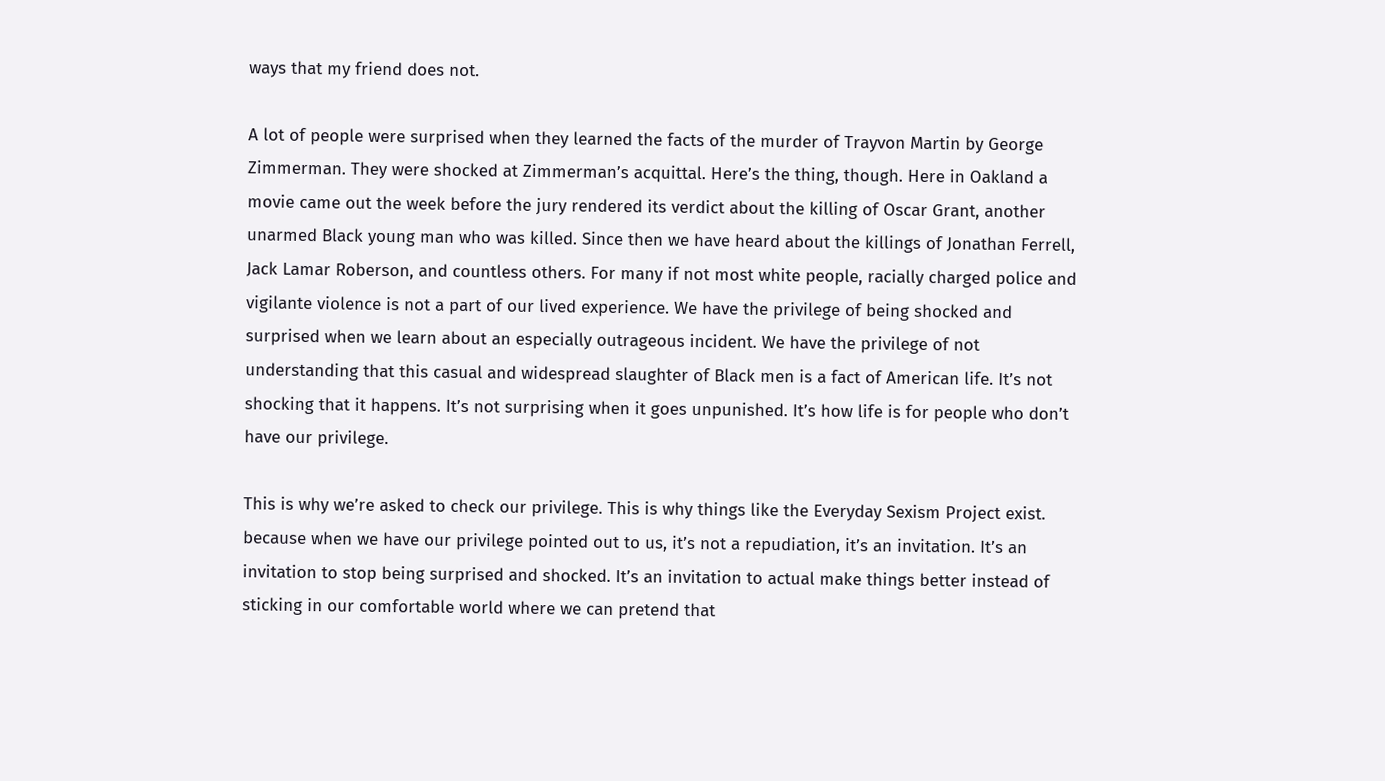ways that my friend does not.

A lot of people were surprised when they learned the facts of the murder of Trayvon Martin by George Zimmerman. They were shocked at Zimmerman’s acquittal. Here’s the thing, though. Here in Oakland a movie came out the week before the jury rendered its verdict about the killing of Oscar Grant, another unarmed Black young man who was killed. Since then we have heard about the killings of Jonathan Ferrell, Jack Lamar Roberson, and countless others. For many if not most white people, racially charged police and vigilante violence is not a part of our lived experience. We have the privilege of being shocked and surprised when we learn about an especially outrageous incident. We have the privilege of not understanding that this casual and widespread slaughter of Black men is a fact of American life. It’s not shocking that it happens. It’s not surprising when it goes unpunished. It’s how life is for people who don’t have our privilege.

This is why we’re asked to check our privilege. This is why things like the Everyday Sexism Project exist. because when we have our privilege pointed out to us, it’s not a repudiation, it’s an invitation. It’s an invitation to stop being surprised and shocked. It’s an invitation to actual make things better instead of sticking in our comfortable world where we can pretend that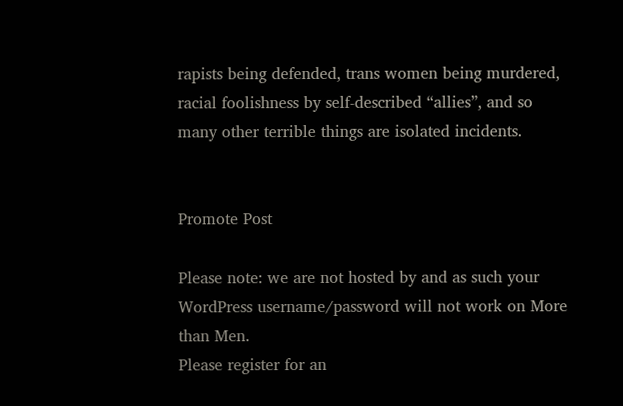rapists being defended, trans women being murdered, racial foolishness by self-described “allies”, and so many other terrible things are isolated incidents.


Promote Post

Please note: we are not hosted by and as such your WordPress username/password will not work on More than Men.
Please register for an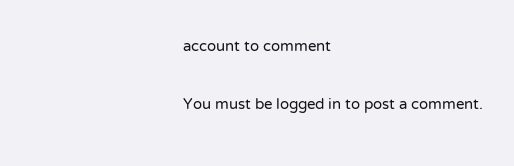account to comment

You must be logged in to post a comment.